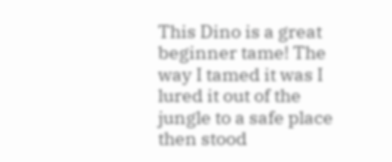This Dino is a great beginner tame! The way I tamed it was I lured it out of the jungle to a safe place then stood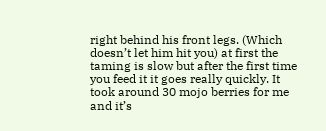right behind his front legs. (Which doesn’t let him hit you) at first the taming is slow but after the first time you feed it it goes really quickly. It took around 30 mojo berries for me and it’s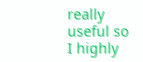really useful so I highly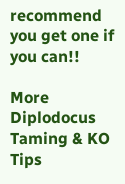recommend you get one if you can!!

More Diplodocus Taming & KO Tips